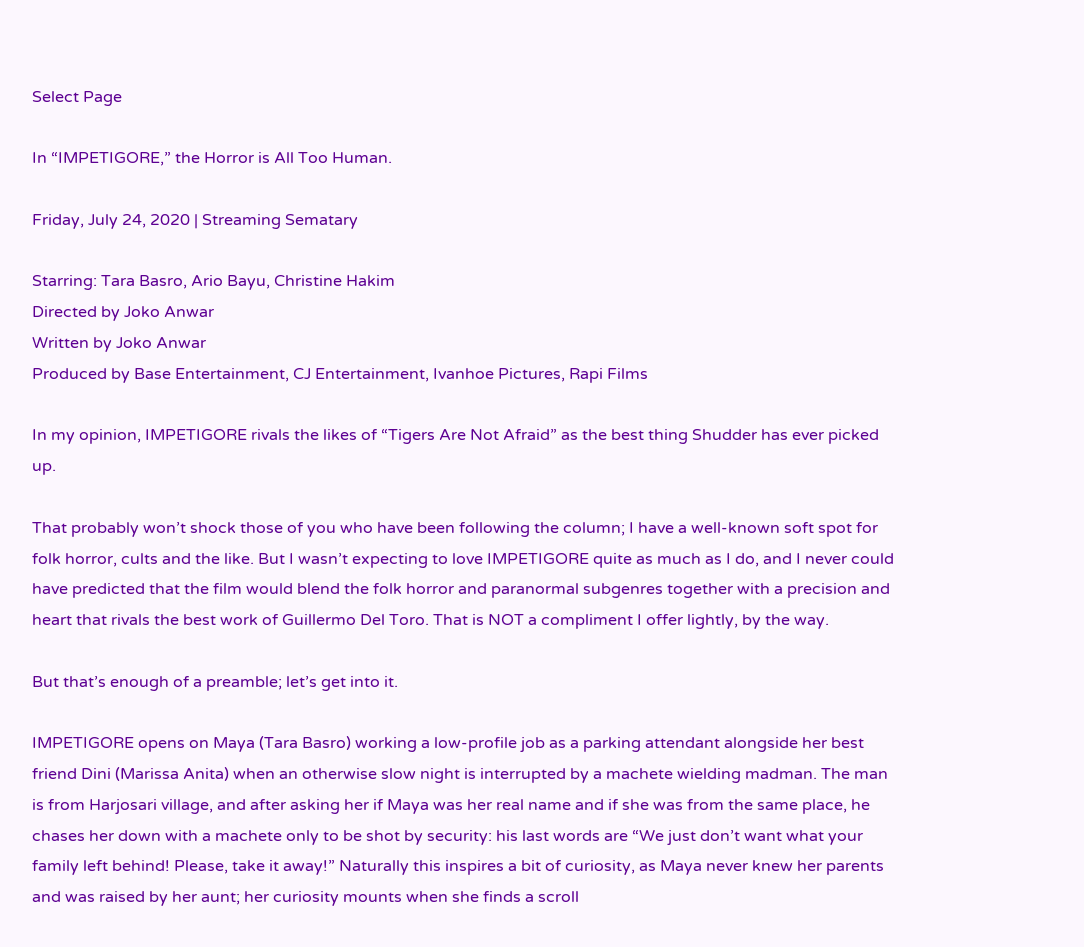Select Page

In “IMPETIGORE,” the Horror is All Too Human.

Friday, July 24, 2020 | Streaming Sematary

Starring: Tara Basro, Ario Bayu, Christine Hakim
Directed by Joko Anwar
Written by Joko Anwar
Produced by Base Entertainment, CJ Entertainment, Ivanhoe Pictures, Rapi Films

In my opinion, IMPETIGORE rivals the likes of “Tigers Are Not Afraid” as the best thing Shudder has ever picked up.

That probably won’t shock those of you who have been following the column; I have a well-known soft spot for folk horror, cults and the like. But I wasn’t expecting to love IMPETIGORE quite as much as I do, and I never could have predicted that the film would blend the folk horror and paranormal subgenres together with a precision and heart that rivals the best work of Guillermo Del Toro. That is NOT a compliment I offer lightly, by the way.

But that’s enough of a preamble; let’s get into it.

IMPETIGORE opens on Maya (Tara Basro) working a low-profile job as a parking attendant alongside her best friend Dini (Marissa Anita) when an otherwise slow night is interrupted by a machete wielding madman. The man is from Harjosari village, and after asking her if Maya was her real name and if she was from the same place, he chases her down with a machete only to be shot by security: his last words are “We just don’t want what your family left behind! Please, take it away!” Naturally this inspires a bit of curiosity, as Maya never knew her parents and was raised by her aunt; her curiosity mounts when she finds a scroll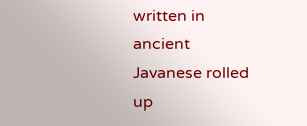written in ancient Javanese rolled up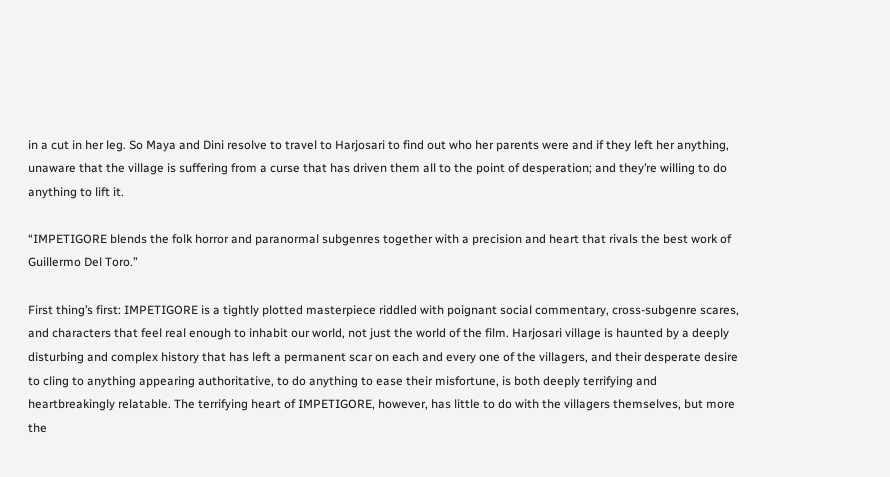in a cut in her leg. So Maya and Dini resolve to travel to Harjosari to find out who her parents were and if they left her anything, unaware that the village is suffering from a curse that has driven them all to the point of desperation; and they’re willing to do anything to lift it.

“IMPETIGORE blends the folk horror and paranormal subgenres together with a precision and heart that rivals the best work of Guillermo Del Toro.”

First thing’s first: IMPETIGORE is a tightly plotted masterpiece riddled with poignant social commentary, cross-subgenre scares, and characters that feel real enough to inhabit our world, not just the world of the film. Harjosari village is haunted by a deeply disturbing and complex history that has left a permanent scar on each and every one of the villagers, and their desperate desire to cling to anything appearing authoritative, to do anything to ease their misfortune, is both deeply terrifying and heartbreakingly relatable. The terrifying heart of IMPETIGORE, however, has little to do with the villagers themselves, but more the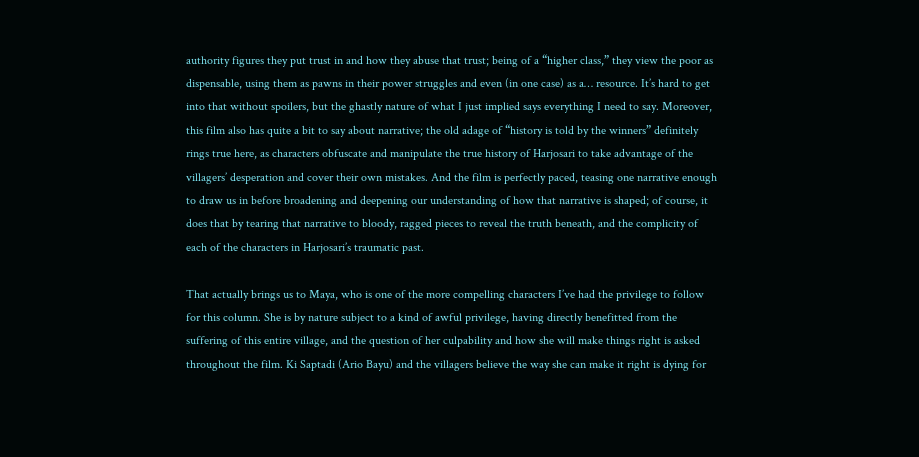authority figures they put trust in and how they abuse that trust; being of a “higher class,” they view the poor as dispensable, using them as pawns in their power struggles and even (in one case) as a… resource. It’s hard to get into that without spoilers, but the ghastly nature of what I just implied says everything I need to say. Moreover, this film also has quite a bit to say about narrative; the old adage of “history is told by the winners” definitely rings true here, as characters obfuscate and manipulate the true history of Harjosari to take advantage of the villagers’ desperation and cover their own mistakes. And the film is perfectly paced, teasing one narrative enough to draw us in before broadening and deepening our understanding of how that narrative is shaped; of course, it does that by tearing that narrative to bloody, ragged pieces to reveal the truth beneath, and the complicity of each of the characters in Harjosari’s traumatic past.

That actually brings us to Maya, who is one of the more compelling characters I’ve had the privilege to follow for this column. She is by nature subject to a kind of awful privilege, having directly benefitted from the suffering of this entire village, and the question of her culpability and how she will make things right is asked throughout the film. Ki Saptadi (Ario Bayu) and the villagers believe the way she can make it right is dying for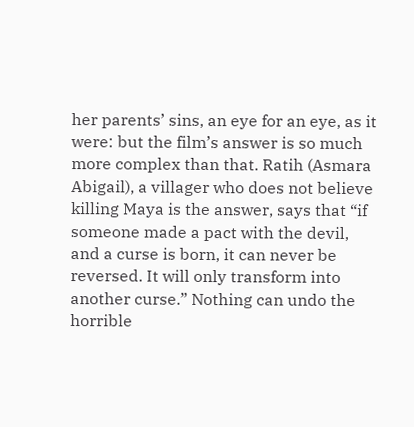her parents’ sins, an eye for an eye, as it were: but the film’s answer is so much more complex than that. Ratih (Asmara Abigail), a villager who does not believe killing Maya is the answer, says that “if someone made a pact with the devil, and a curse is born, it can never be reversed. It will only transform into another curse.” Nothing can undo the horrible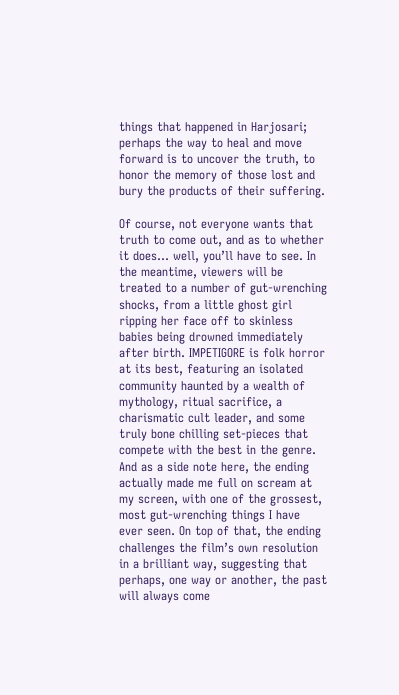things that happened in Harjosari; perhaps the way to heal and move forward is to uncover the truth, to honor the memory of those lost and bury the products of their suffering.

Of course, not everyone wants that truth to come out, and as to whether it does… well, you’ll have to see. In the meantime, viewers will be treated to a number of gut-wrenching shocks, from a little ghost girl ripping her face off to skinless babies being drowned immediately after birth. IMPETIGORE is folk horror at its best, featuring an isolated community haunted by a wealth of mythology, ritual sacrifice, a charismatic cult leader, and some truly bone chilling set-pieces that compete with the best in the genre. And as a side note here, the ending actually made me full on scream at my screen, with one of the grossest, most gut-wrenching things I have ever seen. On top of that, the ending challenges the film’s own resolution in a brilliant way, suggesting that perhaps, one way or another, the past will always come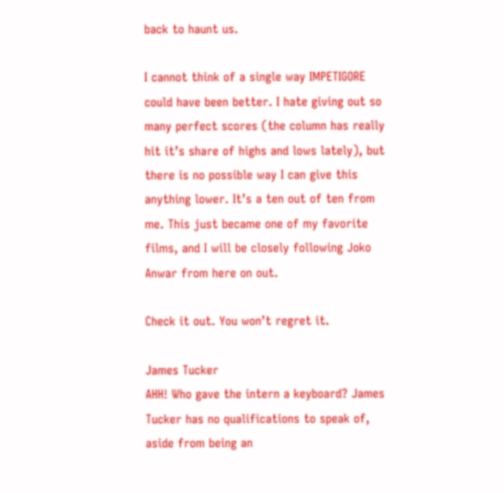back to haunt us.

I cannot think of a single way IMPETIGORE could have been better. I hate giving out so many perfect scores (the column has really hit it’s share of highs and lows lately), but there is no possible way I can give this anything lower. It’s a ten out of ten from me. This just became one of my favorite films, and I will be closely following Joko Anwar from here on out.

Check it out. You won’t regret it.

James Tucker
AHH! Who gave the intern a keyboard? James Tucker has no qualifications to speak of, aside from being an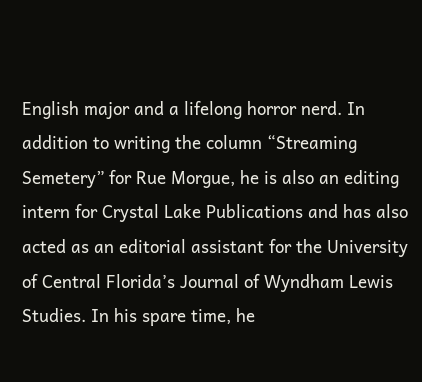English major and a lifelong horror nerd. In addition to writing the column “Streaming Semetery” for Rue Morgue, he is also an editing intern for Crystal Lake Publications and has also acted as an editorial assistant for the University of Central Florida’s Journal of Wyndham Lewis Studies. In his spare time, he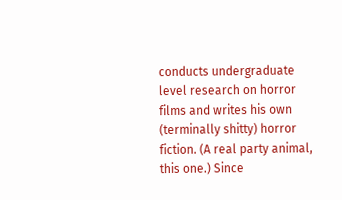conducts undergraduate level research on horror films and writes his own (terminally shitty) horror fiction. (A real party animal, this one.) Since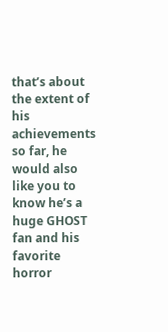that’s about the extent of his achievements so far, he would also like you to know he’s a huge GHOST fan and his favorite horror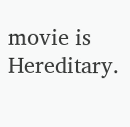movie is Hereditary.